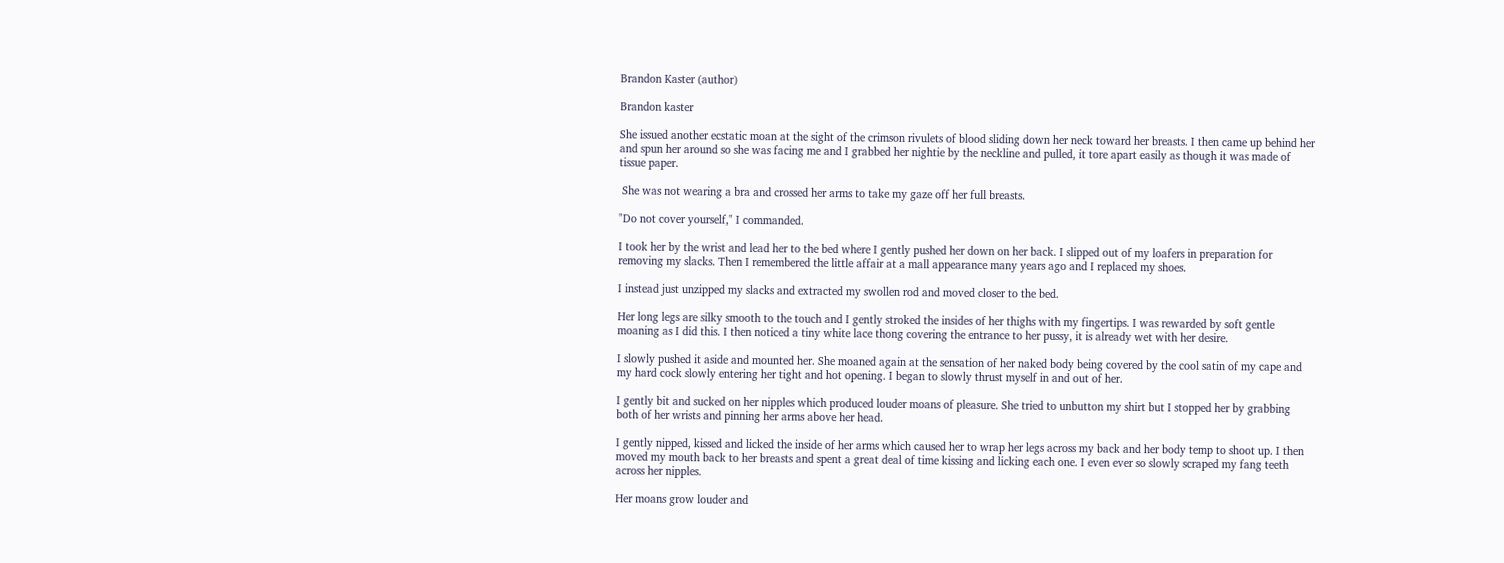Brandon Kaster (author)

Brandon kaster

She issued another ecstatic moan at the sight of the crimson rivulets of blood sliding down her neck toward her breasts. I then came up behind her and spun her around so she was facing me and I grabbed her nightie by the neckline and pulled, it tore apart easily as though it was made of tissue paper.

 She was not wearing a bra and crossed her arms to take my gaze off her full breasts.

"Do not cover yourself," I commanded.

I took her by the wrist and lead her to the bed where I gently pushed her down on her back. I slipped out of my loafers in preparation for removing my slacks. Then I remembered the little affair at a mall appearance many years ago and I replaced my shoes.

I instead just unzipped my slacks and extracted my swollen rod and moved closer to the bed.

Her long legs are silky smooth to the touch and I gently stroked the insides of her thighs with my fingertips. I was rewarded by soft gentle moaning as I did this. I then noticed a tiny white lace thong covering the entrance to her pussy, it is already wet with her desire.

I slowly pushed it aside and mounted her. She moaned again at the sensation of her naked body being covered by the cool satin of my cape and my hard cock slowly entering her tight and hot opening. I began to slowly thrust myself in and out of her.

I gently bit and sucked on her nipples which produced louder moans of pleasure. She tried to unbutton my shirt but I stopped her by grabbing both of her wrists and pinning her arms above her head.

I gently nipped, kissed and licked the inside of her arms which caused her to wrap her legs across my back and her body temp to shoot up. I then moved my mouth back to her breasts and spent a great deal of time kissing and licking each one. I even ever so slowly scraped my fang teeth across her nipples.

Her moans grow louder and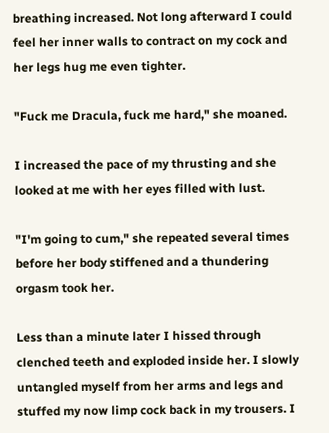breathing increased. Not long afterward I could feel her inner walls to contract on my cock and her legs hug me even tighter.

"Fuck me Dracula, fuck me hard," she moaned.

I increased the pace of my thrusting and she looked at me with her eyes filled with lust.

"I'm going to cum," she repeated several times before her body stiffened and a thundering orgasm took her.

Less than a minute later I hissed through clenched teeth and exploded inside her. I slowly untangled myself from her arms and legs and stuffed my now limp cock back in my trousers. I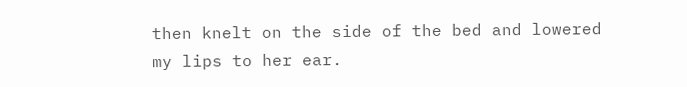then knelt on the side of the bed and lowered my lips to her ear.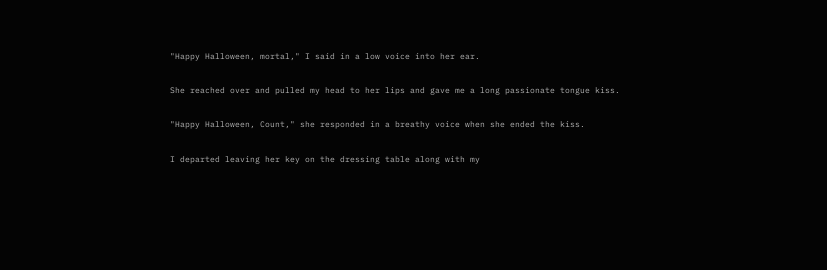"Happy Halloween, mortal," I said in a low voice into her ear.

She reached over and pulled my head to her lips and gave me a long passionate tongue kiss.

"Happy Halloween, Count," she responded in a breathy voice when she ended the kiss.

I departed leaving her key on the dressing table along with my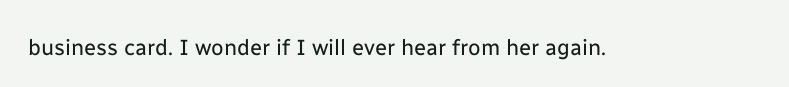business card. I wonder if I will ever hear from her again.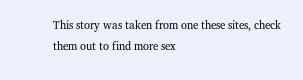This story was taken from one these sites, check them out to find more sex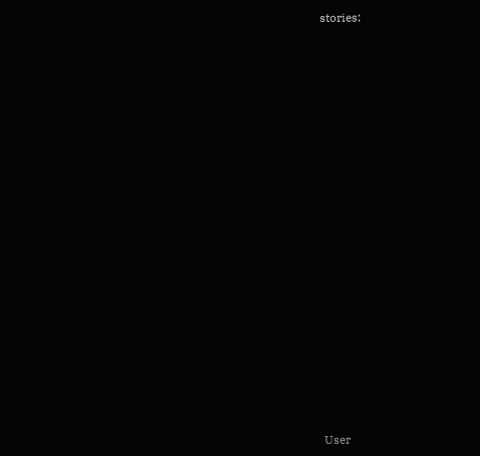stories:































User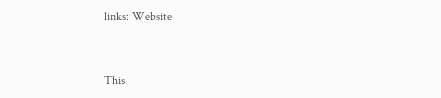links: Website


This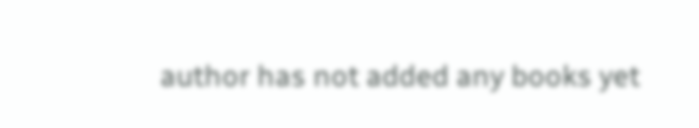author has not added any books yet